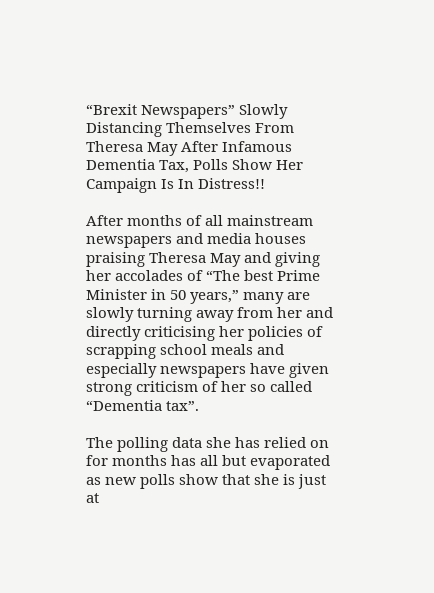“Brexit Newspapers” Slowly Distancing Themselves From Theresa May After Infamous Dementia Tax, Polls Show Her Campaign Is In Distress!!

After months of all mainstream newspapers and media houses praising Theresa May and giving her accolades of “The best Prime Minister in 50 years,” many are  slowly turning away from her and directly criticising her policies of scrapping school meals and especially newspapers have given strong criticism of her so called “Dementia tax”.

The polling data she has relied on for months has all but evaporated as new polls show that she is just at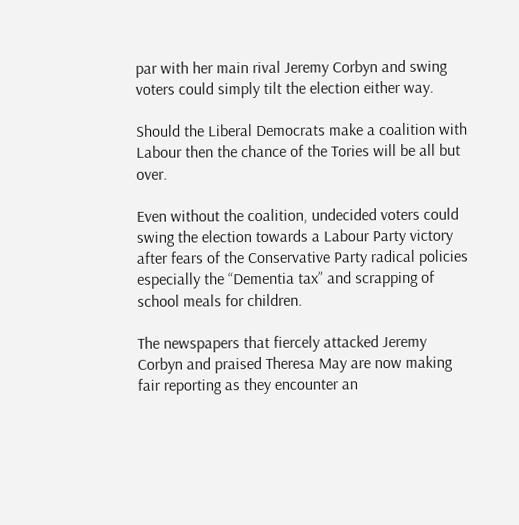par with her main rival Jeremy Corbyn and swing voters could simply tilt the election either way.

Should the Liberal Democrats make a coalition with Labour then the chance of the Tories will be all but over.

Even without the coalition, undecided voters could swing the election towards a Labour Party victory after fears of the Conservative Party radical policies especially the “Dementia tax” and scrapping of school meals for children.

The newspapers that fiercely attacked Jeremy Corbyn and praised Theresa May are now making fair reporting as they encounter an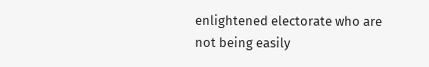enlightened electorate who are not being easily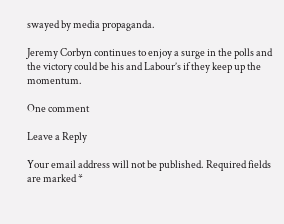swayed by media propaganda.

Jeremy Corbyn continues to enjoy a surge in the polls and the victory could be his and Labour’s if they keep up the momentum.

One comment

Leave a Reply

Your email address will not be published. Required fields are marked *